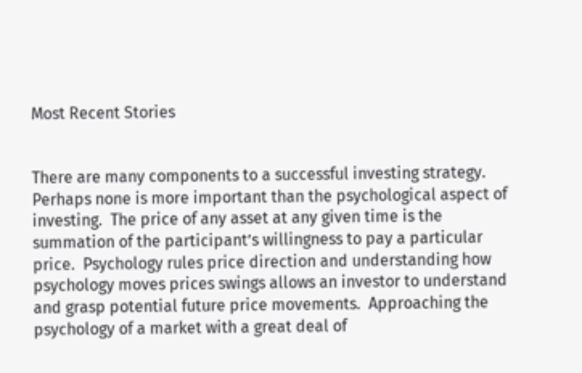Most Recent Stories


There are many components to a successful investing strategy.  Perhaps none is more important than the psychological aspect of investing.  The price of any asset at any given time is the summation of the participant’s willingness to pay a particular price.  Psychology rules price direction and understanding how psychology moves prices swings allows an investor to understand and grasp potential future price movements.  Approaching the psychology of a market with a great deal of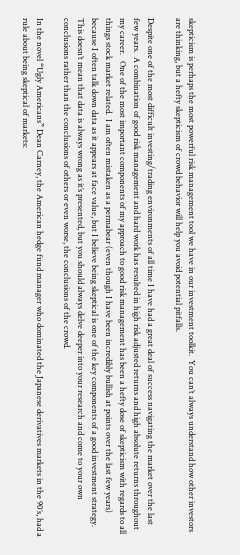skepticism is perhaps the most powerful risk management tool we have in our investment toolkit.  You can’t always understand how other investors are thinking, but a hefty skepticism of crowd behavior will help you avoid potential pitfalls.

Despite one of the most difficult investing/trading environments of all time I have had a great deal of success navigating the market over the last few years.  A combination of good risk management and hard work has resulted in high risk adjusted returns and high absolute returns throughout my career.   One of the most important components of my approach to good risk management has been a hefty dose of skepticism with regards to all things stock market related.  I am often mistaken as a permabear (even though I have been incredibly bullish at points over the last few years) because I often talk down data as it appears at face value, but I believe being skeptical is one of the key components of a good investment strategy.   This doesn’t mean that data is always wrong as it’s presented, but you should always delve deeper into your research and come to your own conclusions rather than the conclusions of others or even worse, the conclusions of the crowd.

In the novel “Ugly Americans” Dean Carney, the American hedge fund manager who dominated the Japanese derivatives markets in the 90’s, had a rule about being skeptical of markets: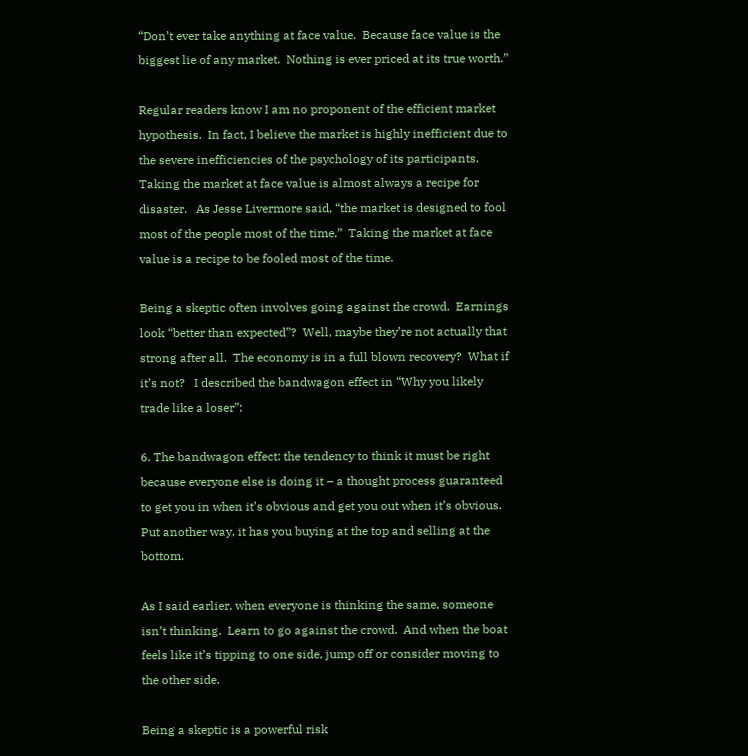“Don’t ever take anything at face value.  Because face value is the biggest lie of any market.  Nothing is ever priced at its true worth.”

Regular readers know I am no proponent of the efficient market hypothesis.  In fact, I believe the market is highly inefficient due to the severe inefficiencies of the psychology of its participants.  Taking the market at face value is almost always a recipe for disaster.   As Jesse Livermore said, “the market is designed to fool most of the people most of the time.”  Taking the market at face value is a recipe to be fooled most of the time.

Being a skeptic often involves going against the crowd.  Earnings look “better than expected”?  Well, maybe they’re not actually that strong after all.  The economy is in a full blown recovery?  What if it’s not?   I described the bandwagon effect in “Why you likely trade like a loser”:

6. The bandwagon effect: the tendency to think it must be right because everyone else is doing it – a thought process guaranteed to get you in when it’s obvious and get you out when it’s obvious. Put another way, it has you buying at the top and selling at the bottom.

As I said earlier, when everyone is thinking the same, someone isn’t thinking.  Learn to go against the crowd.  And when the boat feels like it’s tipping to one side, jump off or consider moving to the other side.

Being a skeptic is a powerful risk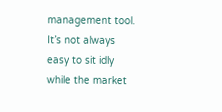management tool.  It’s not always easy to sit idly while the market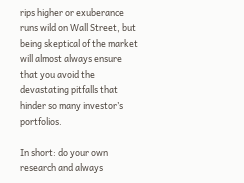rips higher or exuberance runs wild on Wall Street, but being skeptical of the market will almost always ensure that you avoid the devastating pitfalls that hinder so many investor’s portfolios.

In short: do your own research and always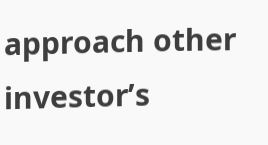approach other investor’s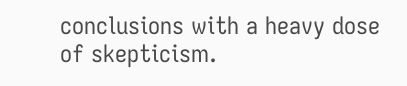conclusions with a heavy dose of skepticism.